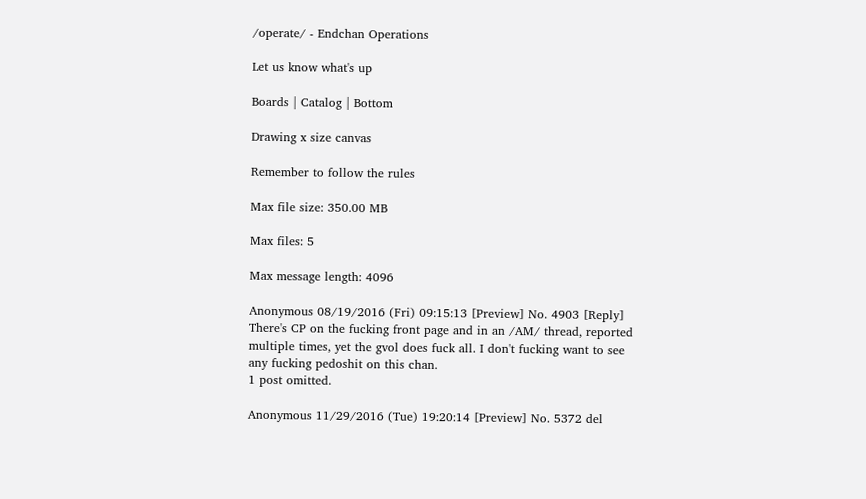/operate/ - Endchan Operations

Let us know what's up

Boards | Catalog | Bottom

Drawing x size canvas

Remember to follow the rules

Max file size: 350.00 MB

Max files: 5

Max message length: 4096

Anonymous 08/19/2016 (Fri) 09:15:13 [Preview] No. 4903 [Reply]
There's CP on the fucking front page and in an /AM/ thread, reported multiple times, yet the gvol does fuck all. I don't fucking want to see any fucking pedoshit on this chan.
1 post omitted.

Anonymous 11/29/2016 (Tue) 19:20:14 [Preview] No. 5372 del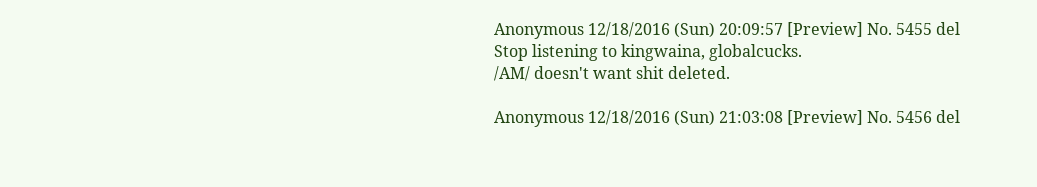Anonymous 12/18/2016 (Sun) 20:09:57 [Preview] No. 5455 del
Stop listening to kingwaina, globalcucks.
/AM/ doesn't want shit deleted.

Anonymous 12/18/2016 (Sun) 21:03:08 [Preview] No. 5456 del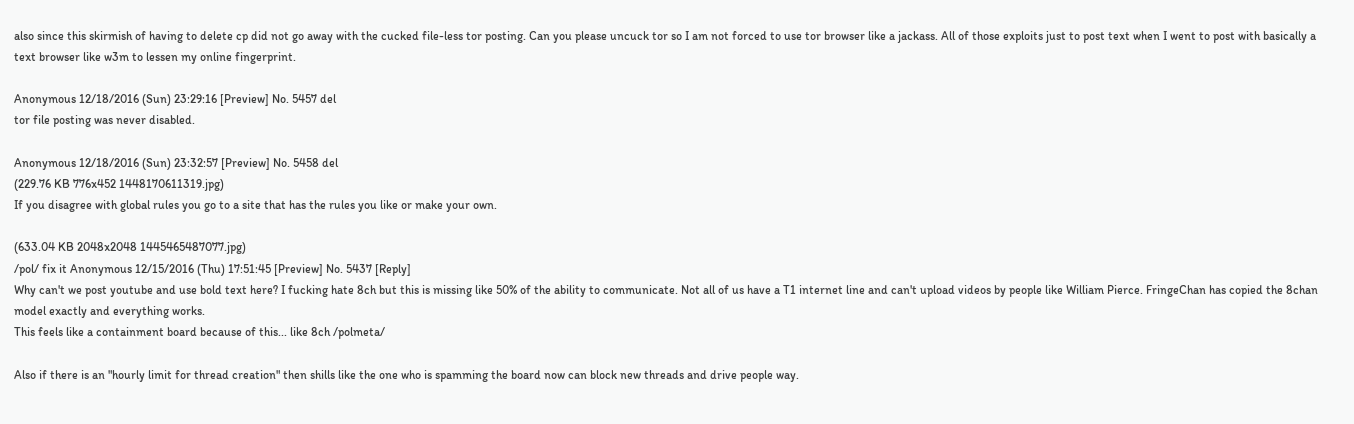also since this skirmish of having to delete cp did not go away with the cucked file-less tor posting. Can you please uncuck tor so I am not forced to use tor browser like a jackass. All of those exploits just to post text when I went to post with basically a text browser like w3m to lessen my online fingerprint.

Anonymous 12/18/2016 (Sun) 23:29:16 [Preview] No. 5457 del
tor file posting was never disabled.

Anonymous 12/18/2016 (Sun) 23:32:57 [Preview] No. 5458 del
(229.76 KB 776x452 1448170611319.jpg)
If you disagree with global rules you go to a site that has the rules you like or make your own.

(633.04 KB 2048x2048 1445465487077.jpg)
/pol/ fix it Anonymous 12/15/2016 (Thu) 17:51:45 [Preview] No. 5437 [Reply]
Why can't we post youtube and use bold text here? I fucking hate 8ch but this is missing like 50% of the ability to communicate. Not all of us have a T1 internet line and can't upload videos by people like William Pierce. FringeChan has copied the 8chan model exactly and everything works.
This feels like a containment board because of this... like 8ch /polmeta/

Also if there is an "hourly limit for thread creation" then shills like the one who is spamming the board now can block new threads and drive people way.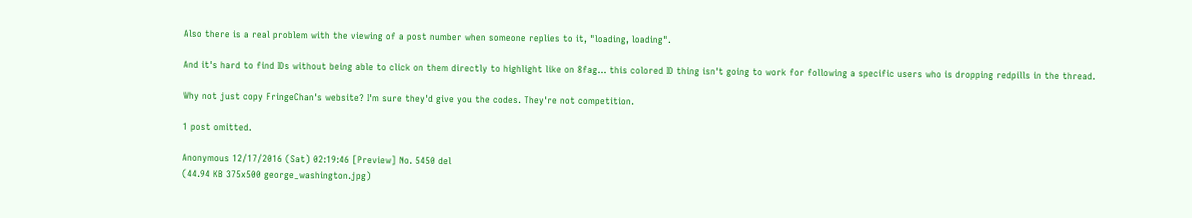Also there is a real problem with the viewing of a post number when someone replies to it, "loading, loading".

And it's hard to find IDs without being able to click on them directly to highlight like on 8fag... this colored ID thing isn't going to work for following a specific users who is dropping redpills in the thread.

Why not just copy FringeChan's website? I'm sure they'd give you the codes. They're not competition.

1 post omitted.

Anonymous 12/17/2016 (Sat) 02:19:46 [Preview] No. 5450 del
(44.94 KB 375x500 george_washington.jpg)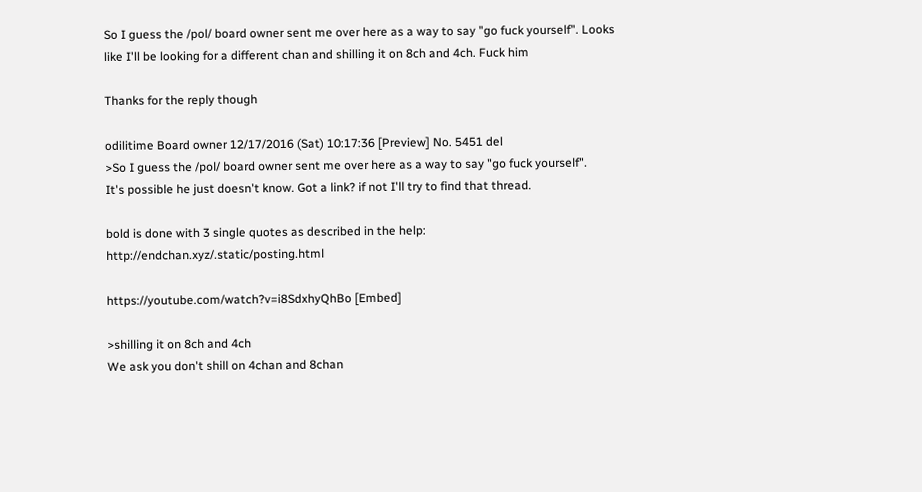So I guess the /pol/ board owner sent me over here as a way to say "go fuck yourself". Looks like I'll be looking for a different chan and shilling it on 8ch and 4ch. Fuck him

Thanks for the reply though

odilitime Board owner 12/17/2016 (Sat) 10:17:36 [Preview] No. 5451 del
>So I guess the /pol/ board owner sent me over here as a way to say "go fuck yourself".
It's possible he just doesn't know. Got a link? if not I'll try to find that thread.

bold is done with 3 single quotes as described in the help: http://endchan.xyz/.static/posting.html

https://youtube.com/watch?v=i8SdxhyQhBo [Embed]

>shilling it on 8ch and 4ch
We ask you don't shill on 4chan and 8chan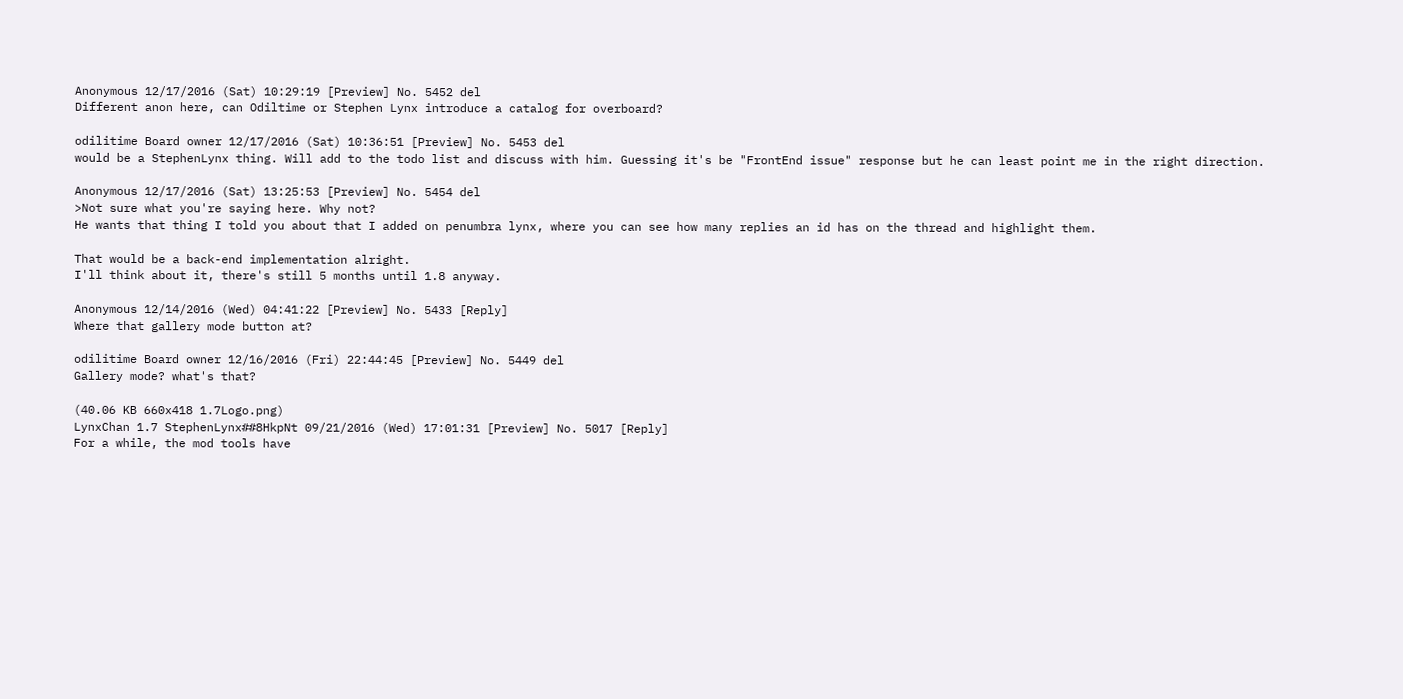Anonymous 12/17/2016 (Sat) 10:29:19 [Preview] No. 5452 del
Different anon here, can Odiltime or Stephen Lynx introduce a catalog for overboard?

odilitime Board owner 12/17/2016 (Sat) 10:36:51 [Preview] No. 5453 del
would be a StephenLynx thing. Will add to the todo list and discuss with him. Guessing it's be "FrontEnd issue" response but he can least point me in the right direction.

Anonymous 12/17/2016 (Sat) 13:25:53 [Preview] No. 5454 del
>Not sure what you're saying here. Why not?
He wants that thing I told you about that I added on penumbra lynx, where you can see how many replies an id has on the thread and highlight them.

That would be a back-end implementation alright.
I'll think about it, there's still 5 months until 1.8 anyway.

Anonymous 12/14/2016 (Wed) 04:41:22 [Preview] No. 5433 [Reply]
Where that gallery mode button at?

odilitime Board owner 12/16/2016 (Fri) 22:44:45 [Preview] No. 5449 del
Gallery mode? what's that?

(40.06 KB 660x418 1.7Logo.png)
LynxChan 1.7 StephenLynx##8HkpNt 09/21/2016 (Wed) 17:01:31 [Preview] No. 5017 [Reply]
For a while, the mod tools have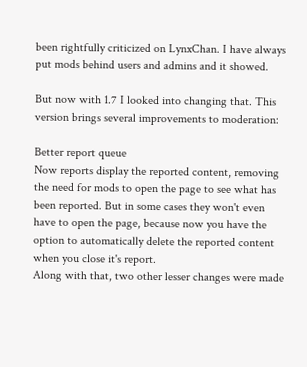been rightfully criticized on LynxChan. I have always put mods behind users and admins and it showed.

But now with 1.7 I looked into changing that. This version brings several improvements to moderation:

Better report queue
Now reports display the reported content, removing the need for mods to open the page to see what has been reported. But in some cases they won't even have to open the page, because now you have the option to automatically delete the reported content when you close it's report.
Along with that, two other lesser changes were made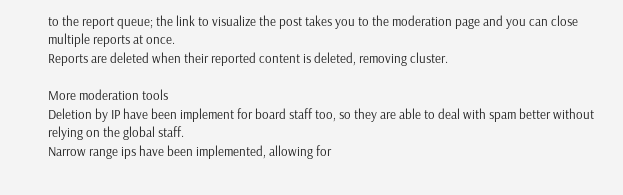to the report queue; the link to visualize the post takes you to the moderation page and you can close multiple reports at once.
Reports are deleted when their reported content is deleted, removing cluster.

More moderation tools
Deletion by IP have been implement for board staff too, so they are able to deal with spam better without relying on the global staff.
Narrow range ips have been implemented, allowing for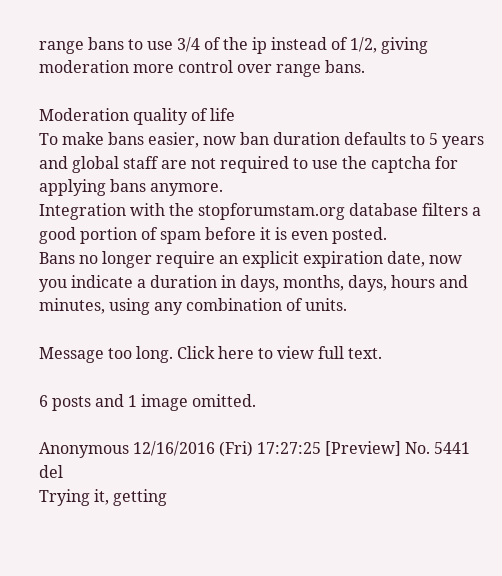range bans to use 3/4 of the ip instead of 1/2, giving moderation more control over range bans.

Moderation quality of life
To make bans easier, now ban duration defaults to 5 years and global staff are not required to use the captcha for applying bans anymore.
Integration with the stopforumstam.org database filters a good portion of spam before it is even posted.
Bans no longer require an explicit expiration date, now you indicate a duration in days, months, days, hours and minutes, using any combination of units.

Message too long. Click here to view full text.

6 posts and 1 image omitted.

Anonymous 12/16/2016 (Fri) 17:27:25 [Preview] No. 5441 del
Trying it, getting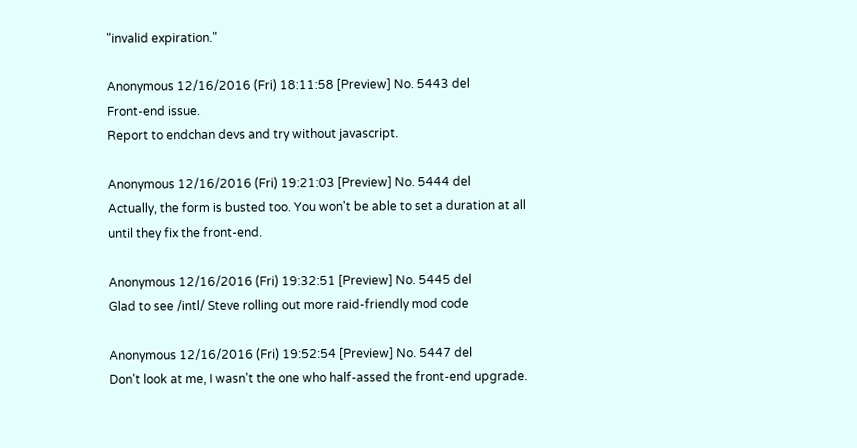"invalid expiration."

Anonymous 12/16/2016 (Fri) 18:11:58 [Preview] No. 5443 del
Front-end issue.
Report to endchan devs and try without javascript.

Anonymous 12/16/2016 (Fri) 19:21:03 [Preview] No. 5444 del
Actually, the form is busted too. You won't be able to set a duration at all until they fix the front-end.

Anonymous 12/16/2016 (Fri) 19:32:51 [Preview] No. 5445 del
Glad to see /intl/ Steve rolling out more raid-friendly mod code

Anonymous 12/16/2016 (Fri) 19:52:54 [Preview] No. 5447 del
Don't look at me, I wasn't the one who half-assed the front-end upgrade.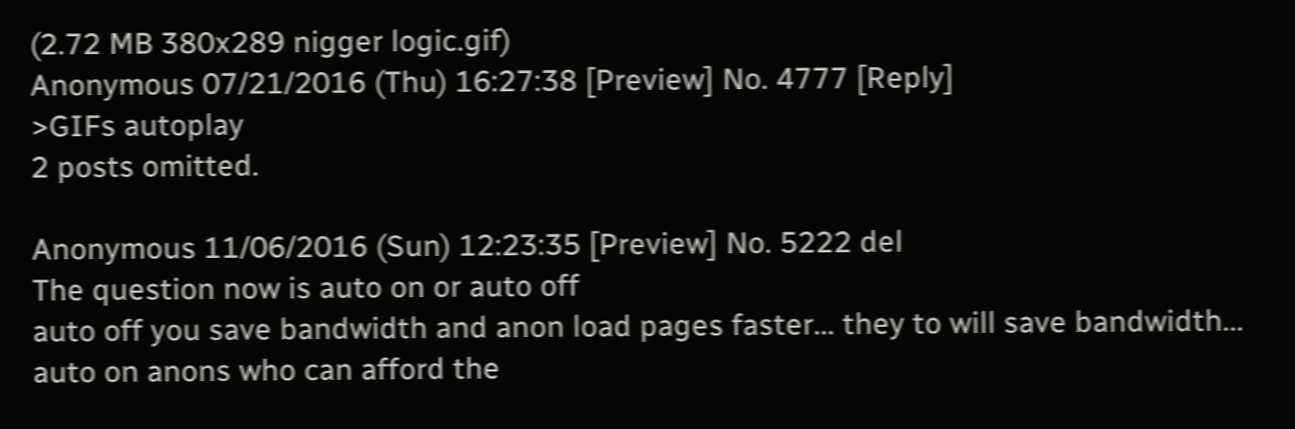(2.72 MB 380x289 nigger logic.gif)
Anonymous 07/21/2016 (Thu) 16:27:38 [Preview] No. 4777 [Reply]
>GIFs autoplay
2 posts omitted.

Anonymous 11/06/2016 (Sun) 12:23:35 [Preview] No. 5222 del
The question now is auto on or auto off
auto off you save bandwidth and anon load pages faster... they to will save bandwidth...
auto on anons who can afford the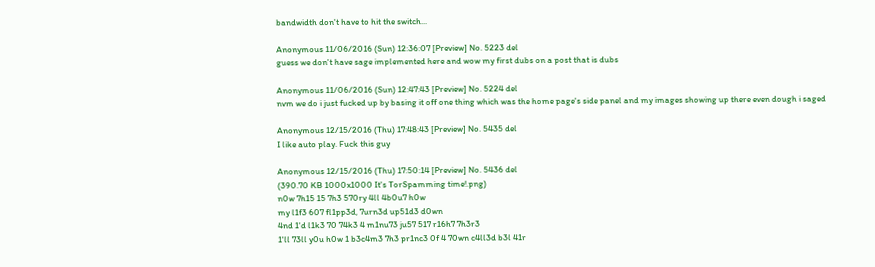bandwidth don't have to hit the switch...

Anonymous 11/06/2016 (Sun) 12:36:07 [Preview] No. 5223 del
guess we don't have sage implemented here and wow my first dubs on a post that is dubs

Anonymous 11/06/2016 (Sun) 12:47:43 [Preview] No. 5224 del
nvm we do i just fucked up by basing it off one thing which was the home page's side panel and my images showing up there even dough i saged

Anonymous 12/15/2016 (Thu) 17:48:43 [Preview] No. 5435 del
I like auto play. Fuck this guy

Anonymous 12/15/2016 (Thu) 17:50:14 [Preview] No. 5436 del
(390.70 KB 1000x1000 It's TorSpamming time!.png)
n0w 7h15 15 7h3 570ry 4ll 4b0u7 h0w
my l1f3 607 fl1pp3d, 7urn3d up51d3 d0wn
4nd 1'd l1k3 70 74k3 4 m1nu73 ju57 517 r16h7 7h3r3
1'll 73ll y0u h0w 1 b3c4m3 7h3 pr1nc3 0f 4 70wn c4ll3d b3l 41r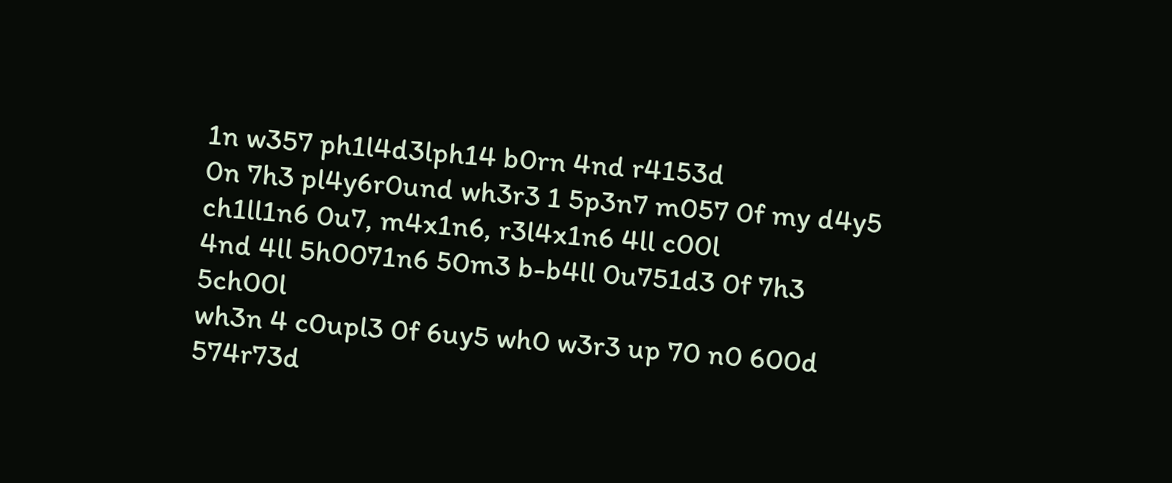1n w357 ph1l4d3lph14 b0rn 4nd r4153d
0n 7h3 pl4y6r0und wh3r3 1 5p3n7 m057 0f my d4y5
ch1ll1n6 0u7, m4x1n6, r3l4x1n6 4ll c00l
4nd 4ll 5h0071n6 50m3 b-b4ll 0u751d3 0f 7h3 5ch00l
wh3n 4 c0upl3 0f 6uy5 wh0 w3r3 up 70 n0 600d
574r73d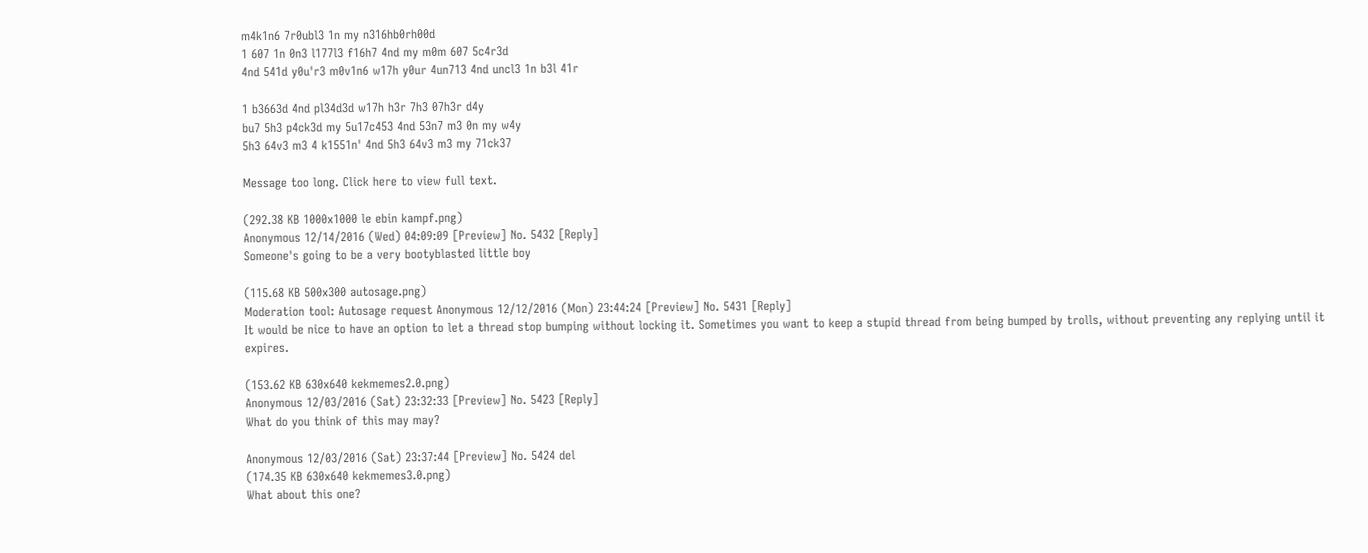m4k1n6 7r0ubl3 1n my n316hb0rh00d
1 607 1n 0n3 l177l3 f16h7 4nd my m0m 607 5c4r3d
4nd 541d y0u'r3 m0v1n6 w17h y0ur 4un713 4nd uncl3 1n b3l 41r

1 b3663d 4nd pl34d3d w17h h3r 7h3 07h3r d4y
bu7 5h3 p4ck3d my 5u17c453 4nd 53n7 m3 0n my w4y
5h3 64v3 m3 4 k1551n' 4nd 5h3 64v3 m3 my 71ck37

Message too long. Click here to view full text.

(292.38 KB 1000x1000 le ebin kampf.png)
Anonymous 12/14/2016 (Wed) 04:09:09 [Preview] No. 5432 [Reply]
Someone's going to be a very bootyblasted little boy

(115.68 KB 500x300 autosage.png)
Moderation tool: Autosage request Anonymous 12/12/2016 (Mon) 23:44:24 [Preview] No. 5431 [Reply]
It would be nice to have an option to let a thread stop bumping without locking it. Sometimes you want to keep a stupid thread from being bumped by trolls, without preventing any replying until it expires.

(153.62 KB 630x640 kekmemes2.0.png)
Anonymous 12/03/2016 (Sat) 23:32:33 [Preview] No. 5423 [Reply]
What do you think of this may may?

Anonymous 12/03/2016 (Sat) 23:37:44 [Preview] No. 5424 del
(174.35 KB 630x640 kekmemes3.0.png)
What about this one?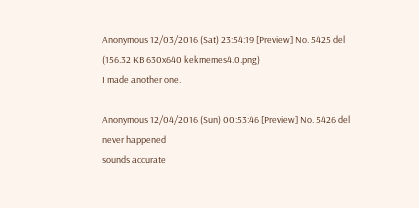Anonymous 12/03/2016 (Sat) 23:54:19 [Preview] No. 5425 del
(156.32 KB 630x640 kekmemes4.0.png)
I made another one.

Anonymous 12/04/2016 (Sun) 00:53:46 [Preview] No. 5426 del
never happened
sounds accurate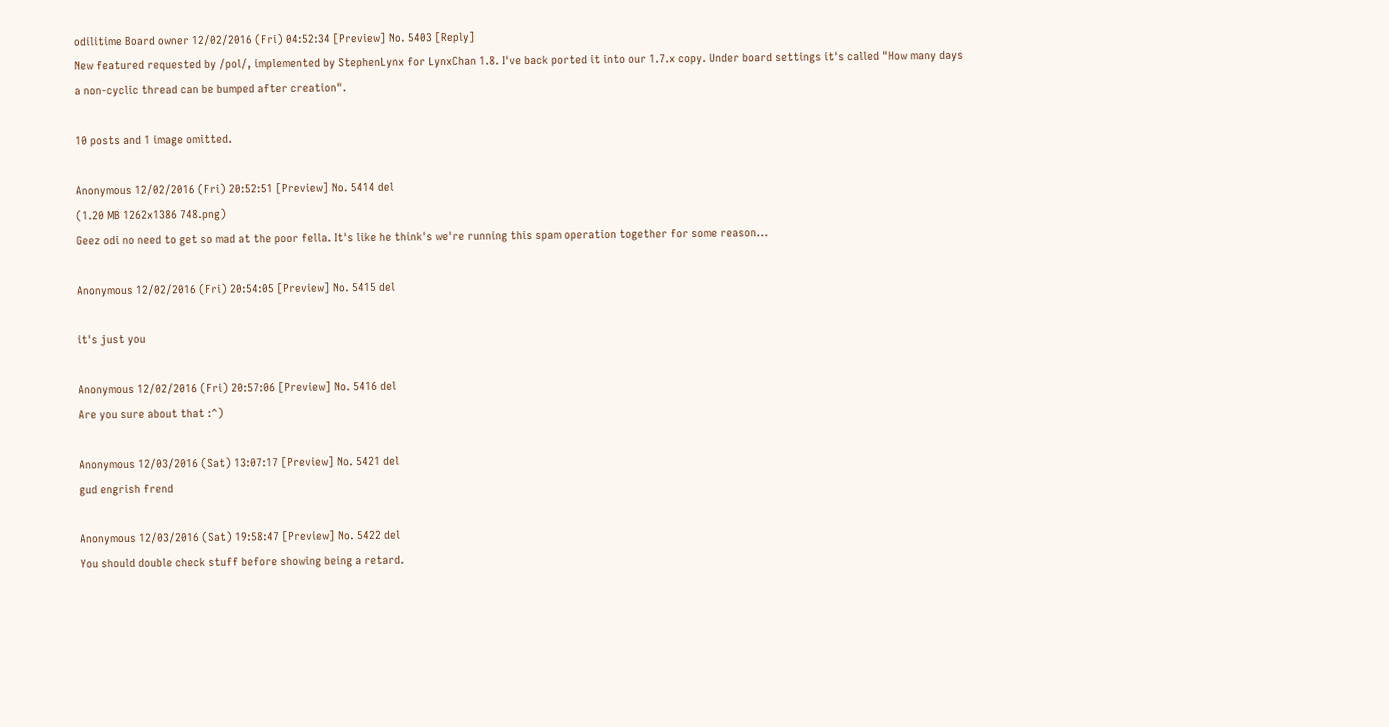odilitime Board owner 12/02/2016 (Fri) 04:52:34 [Preview] No. 5403 [Reply]
New featured requested by /pol/, implemented by StephenLynx for LynxChan 1.8. I've back ported it into our 1.7.x copy. Under board settings it's called "How many days a non-cyclic thread can be bumped after creation".

10 posts and 1 image omitted.

Anonymous 12/02/2016 (Fri) 20:52:51 [Preview] No. 5414 del
(1.20 MB 1262x1386 748.png)
Geez odi no need to get so mad at the poor fella. It's like he think's we're running this spam operation together for some reason...

Anonymous 12/02/2016 (Fri) 20:54:05 [Preview] No. 5415 del

it's just you

Anonymous 12/02/2016 (Fri) 20:57:06 [Preview] No. 5416 del
Are you sure about that :^)

Anonymous 12/03/2016 (Sat) 13:07:17 [Preview] No. 5421 del
gud engrish frend

Anonymous 12/03/2016 (Sat) 19:58:47 [Preview] No. 5422 del
You should double check stuff before showing being a retard.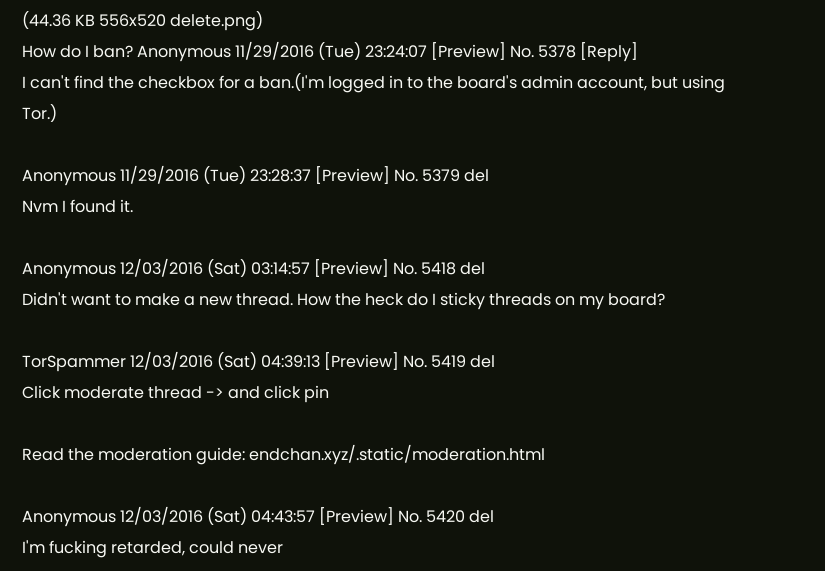(44.36 KB 556x520 delete.png)
How do I ban? Anonymous 11/29/2016 (Tue) 23:24:07 [Preview] No. 5378 [Reply]
I can't find the checkbox for a ban.(I'm logged in to the board's admin account, but using Tor.)

Anonymous 11/29/2016 (Tue) 23:28:37 [Preview] No. 5379 del
Nvm I found it.

Anonymous 12/03/2016 (Sat) 03:14:57 [Preview] No. 5418 del
Didn't want to make a new thread. How the heck do I sticky threads on my board?

TorSpammer 12/03/2016 (Sat) 04:39:13 [Preview] No. 5419 del
Click moderate thread -> and click pin

Read the moderation guide: endchan.xyz/.static/moderation.html

Anonymous 12/03/2016 (Sat) 04:43:57 [Preview] No. 5420 del
I'm fucking retarded, could never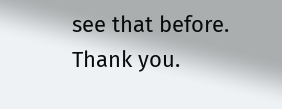see that before. Thank you.